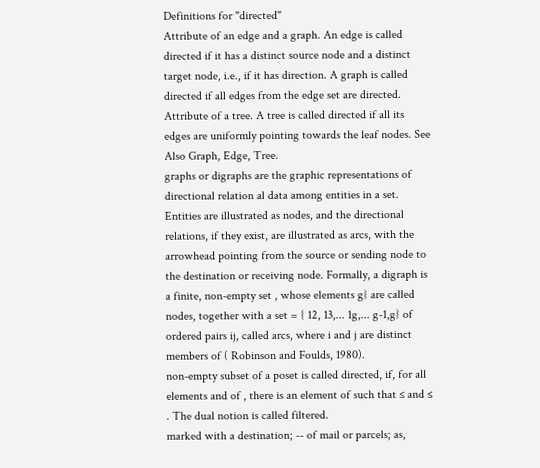Definitions for "directed"
Attribute of an edge and a graph. An edge is called directed if it has a distinct source node and a distinct target node, i.e., if it has direction. A graph is called directed if all edges from the edge set are directed. Attribute of a tree. A tree is called directed if all its edges are uniformly pointing towards the leaf nodes. See Also Graph, Edge, Tree.
graphs or digraphs are the graphic representations of directional relation al data among entities in a set. Entities are illustrated as nodes, and the directional relations, if they exist, are illustrated as arcs, with the arrowhead pointing from the source or sending node to the destination or receiving node. Formally, a digraph is a finite, non-empty set , whose elements g} are called nodes, together with a set = { 12, 13,... 1g,... g-1,g} of ordered pairs ij, called arcs, where i and j are distinct members of ( Robinson and Foulds, 1980).
non-empty subset of a poset is called directed, if, for all elements and of , there is an element of such that ≤ and ≤ . The dual notion is called filtered.
marked with a destination; -- of mail or parcels; as,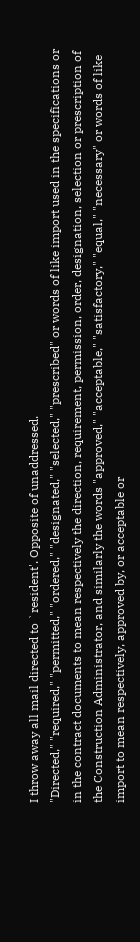I throw away all mail directed to `resident'. Opposite of unaddressed.
"Directed," "required," "permitted," "ordered," "designated," "selected," "prescribed" or words of like import used in the specifications or in the contract documents to mean respectively the direction, requirement, permission, order, designation, selection or prescription of the Construction Administrator, and similarly the words "approved," "acceptable," "satisfactory," "equal," "necessary" or words of like import to mean respectively, approved by, or acceptable or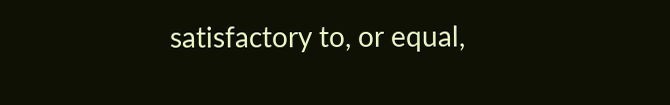satisfactory to, or equal,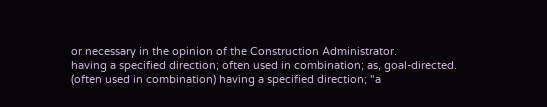or necessary in the opinion of the Construction Administrator.
having a specified direction; often used in combination; as, goal-directed.
(often used in combination) having a specified direction; "a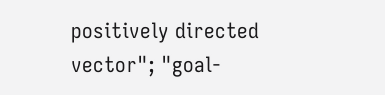positively directed vector"; "goal-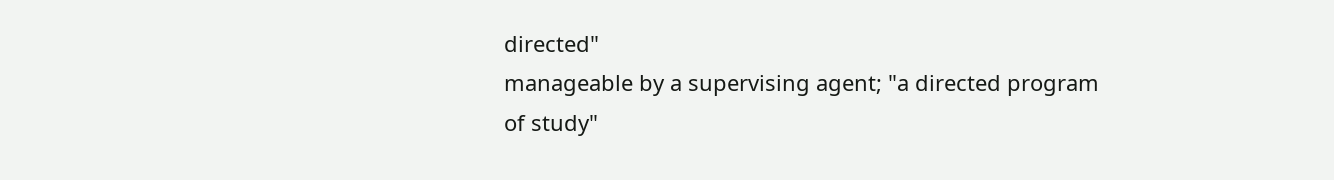directed"
manageable by a supervising agent; "a directed program of study"